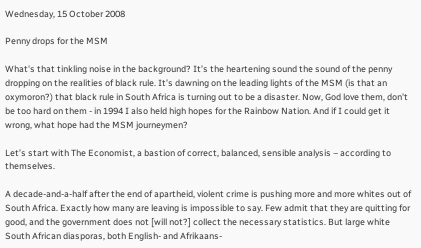Wednesday, 15 October 2008

Penny drops for the MSM

What's that tinkling noise in the background? It’s the heartening sound the sound of the penny dropping on the realities of black rule. It’s dawning on the leading lights of the MSM (is that an oxymoron?) that black rule in South Africa is turning out to be a disaster. Now, God love them, don't be too hard on them - in 1994 I also held high hopes for the Rainbow Nation. And if I could get it wrong, what hope had the MSM journeymen?

Let’s start with The Economist, a bastion of correct, balanced, sensible analysis – according to themselves.

A decade-and-a-half after the end of apartheid, violent crime is pushing more and more whites out of South Africa. Exactly how many are leaving is impossible to say. Few admit that they are quitting for good, and the government does not [will not?] collect the necessary statistics. But large white South African diasporas, both English- and Afrikaans-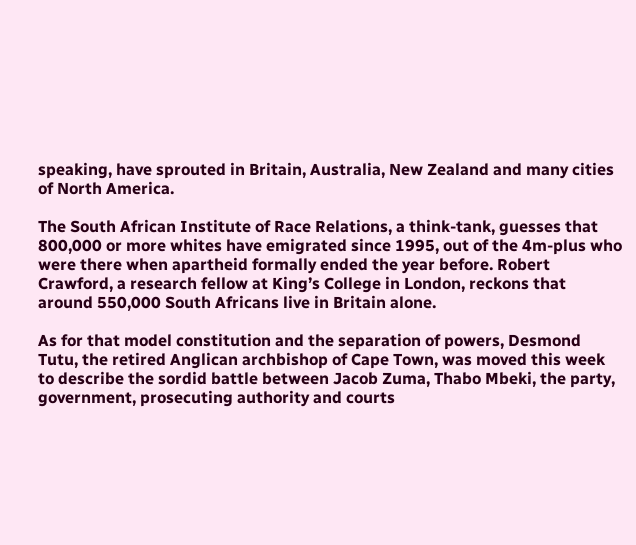speaking, have sprouted in Britain, Australia, New Zealand and many cities of North America.

The South African Institute of Race Relations, a think-tank, guesses that 800,000 or more whites have emigrated since 1995, out of the 4m-plus who were there when apartheid formally ended the year before. Robert Crawford, a research fellow at King’s College in London, reckons that around 550,000 South Africans live in Britain alone.

As for that model constitution and the separation of powers, Desmond Tutu, the retired Anglican archbishop of Cape Town, was moved this week to describe the sordid battle between Jacob Zuma, Thabo Mbeki, the party, government, prosecuting authority and courts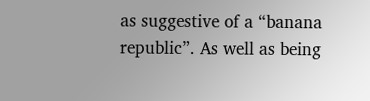as suggestive of a “banana republic”. As well as being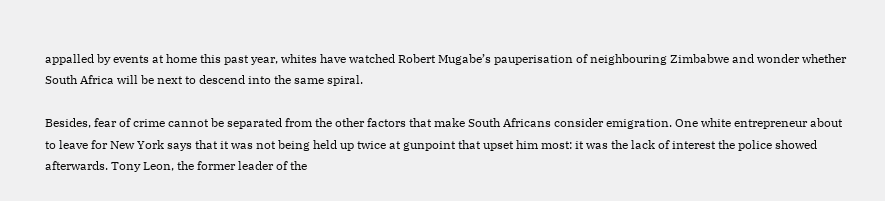appalled by events at home this past year, whites have watched Robert Mugabe’s pauperisation of neighbouring Zimbabwe and wonder whether South Africa will be next to descend into the same spiral.

Besides, fear of crime cannot be separated from the other factors that make South Africans consider emigration. One white entrepreneur about to leave for New York says that it was not being held up twice at gunpoint that upset him most: it was the lack of interest the police showed afterwards. Tony Leon, the former leader of the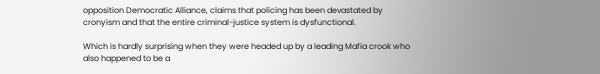opposition Democratic Alliance, claims that policing has been devastated by cronyism and that the entire criminal-justice system is dysfunctional.

Which is hardly surprising when they were headed up by a leading Mafia crook who also happened to be a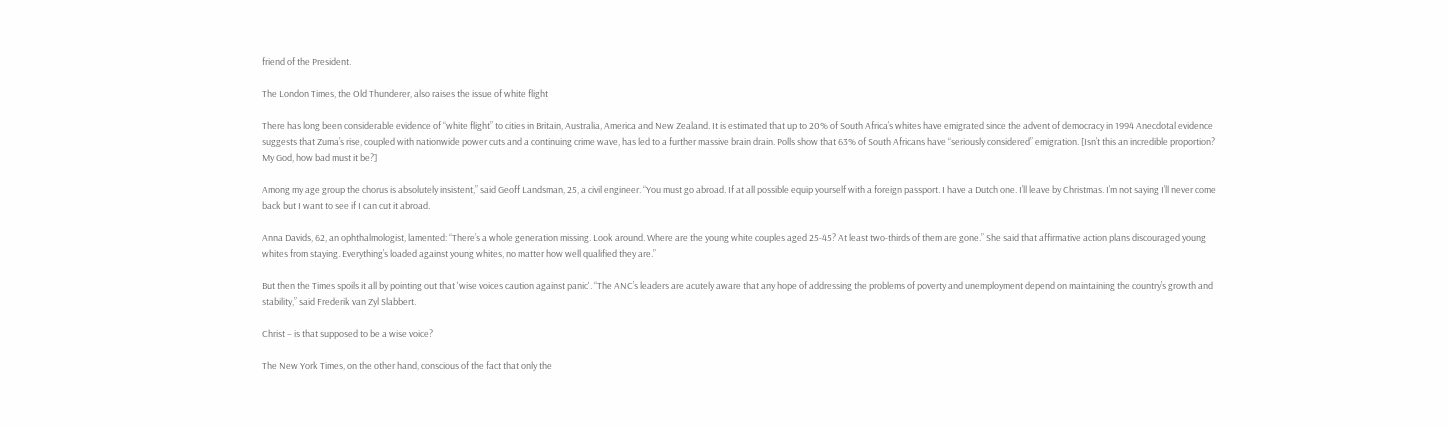friend of the President.

The London Times, the Old Thunderer, also raises the issue of white flight

There has long been considerable evidence of “white flight” to cities in Britain, Australia, America and New Zealand. It is estimated that up to 20% of South Africa’s whites have emigrated since the advent of democracy in 1994 Anecdotal evidence suggests that Zuma’s rise, coupled with nationwide power cuts and a continuing crime wave, has led to a further massive brain drain. Polls show that 63% of South Africans have “seriously considered” emigration. [Isn’t this an incredible proportion? My God, how bad must it be?]

Among my age group the chorus is absolutely insistent,” said Geoff Landsman, 25, a civil engineer. “You must go abroad. If at all possible equip yourself with a foreign passport. I have a Dutch one. I’ll leave by Christmas. I’m not saying I’ll never come back but I want to see if I can cut it abroad.

Anna Davids, 62, an ophthalmologist, lamented: “There’s a whole generation missing. Look around. Where are the young white couples aged 25-45? At least two-thirds of them are gone.” She said that affirmative action plans discouraged young whites from staying. Everything’s loaded against young whites, no matter how well qualified they are.”

But then the Times spoils it all by pointing out that 'wise voices caution against panic'. “The ANC’s leaders are acutely aware that any hope of addressing the problems of poverty and unemployment depend on maintaining the country’s growth and stability,” said Frederik van Zyl Slabbert.

Christ – is that supposed to be a wise voice?

The New York Times, on the other hand, conscious of the fact that only the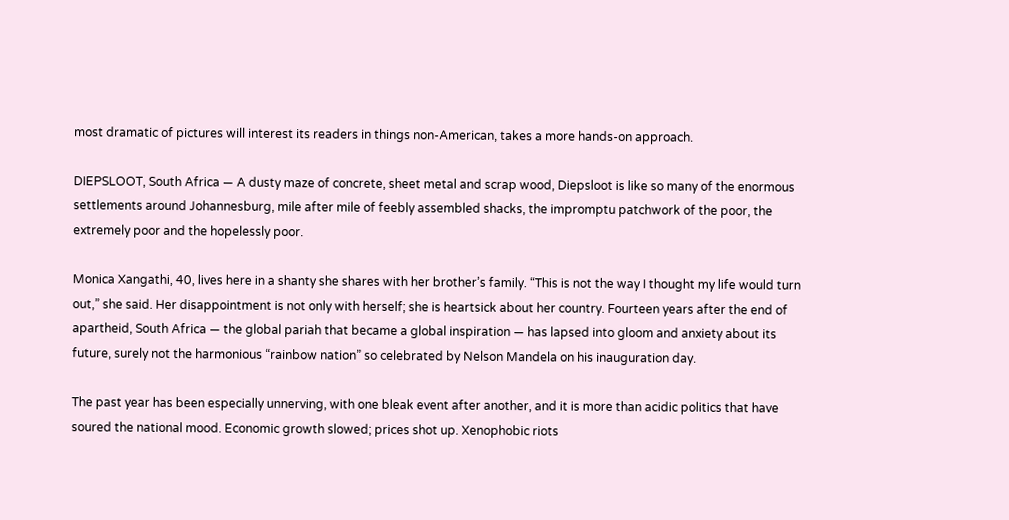most dramatic of pictures will interest its readers in things non-American, takes a more hands-on approach.

DIEPSLOOT, South Africa — A dusty maze of concrete, sheet metal and scrap wood, Diepsloot is like so many of the enormous settlements around Johannesburg, mile after mile of feebly assembled shacks, the impromptu patchwork of the poor, the extremely poor and the hopelessly poor.

Monica Xangathi, 40, lives here in a shanty she shares with her brother’s family. “This is not the way I thought my life would turn out,” she said. Her disappointment is not only with herself; she is heartsick about her country. Fourteen years after the end of apartheid, South Africa — the global pariah that became a global inspiration — has lapsed into gloom and anxiety about its future, surely not the harmonious “rainbow nation” so celebrated by Nelson Mandela on his inauguration day.

The past year has been especially unnerving, with one bleak event after another, and it is more than acidic politics that have soured the national mood. Economic growth slowed; prices shot up. Xenophobic riots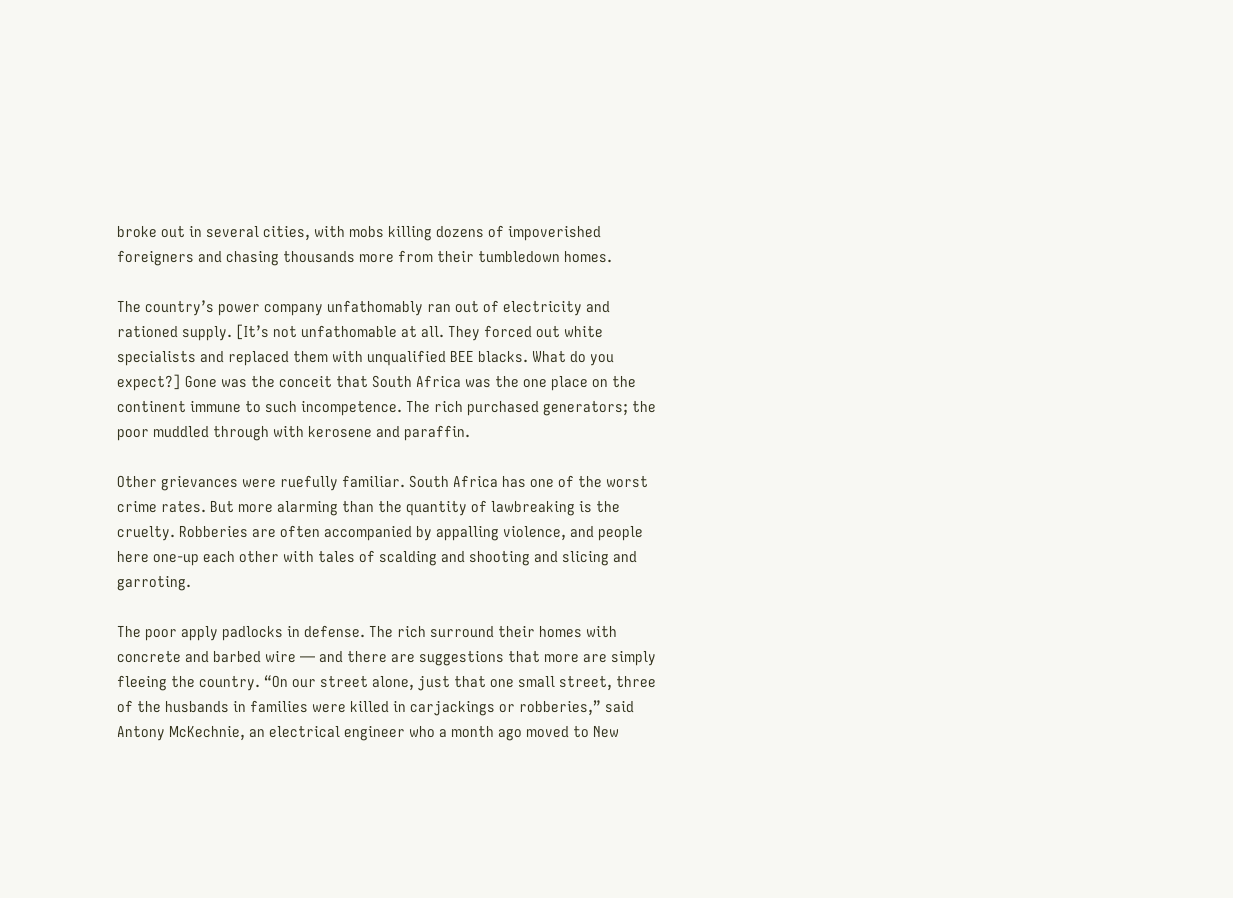broke out in several cities, with mobs killing dozens of impoverished foreigners and chasing thousands more from their tumbledown homes.

The country’s power company unfathomably ran out of electricity and rationed supply. [It’s not unfathomable at all. They forced out white specialists and replaced them with unqualified BEE blacks. What do you expect?] Gone was the conceit that South Africa was the one place on the continent immune to such incompetence. The rich purchased generators; the poor muddled through with kerosene and paraffin.

Other grievances were ruefully familiar. South Africa has one of the worst crime rates. But more alarming than the quantity of lawbreaking is the cruelty. Robberies are often accompanied by appalling violence, and people here one-up each other with tales of scalding and shooting and slicing and garroting.

The poor apply padlocks in defense. The rich surround their homes with concrete and barbed wire — and there are suggestions that more are simply fleeing the country. “On our street alone, just that one small street, three of the husbands in families were killed in carjackings or robberies,” said Antony McKechnie, an electrical engineer who a month ago moved to New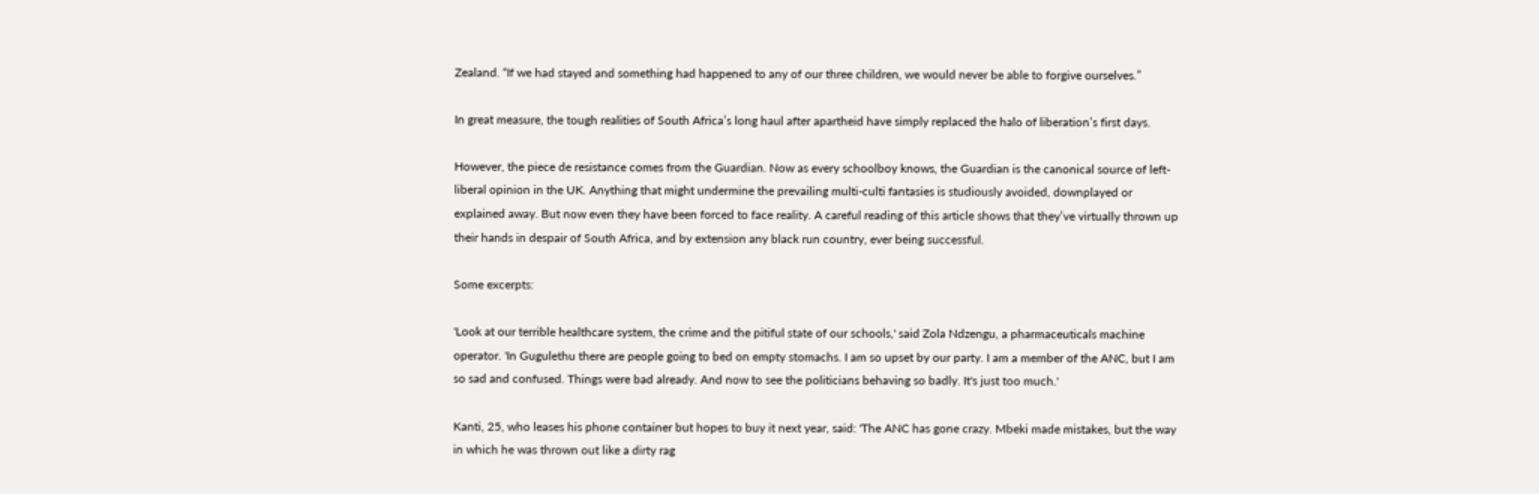Zealand. “If we had stayed and something had happened to any of our three children, we would never be able to forgive ourselves.”

In great measure, the tough realities of South Africa’s long haul after apartheid have simply replaced the halo of liberation’s first days.

However, the piece de resistance comes from the Guardian. Now as every schoolboy knows, the Guardian is the canonical source of left-liberal opinion in the UK. Anything that might undermine the prevailing multi-culti fantasies is studiously avoided, downplayed or explained away. But now even they have been forced to face reality. A careful reading of this article shows that they’ve virtually thrown up their hands in despair of South Africa, and by extension any black run country, ever being successful.

Some excerpts:

'Look at our terrible healthcare system, the crime and the pitiful state of our schools,' said Zola Ndzengu, a pharmaceuticals machine operator. 'In Gugulethu there are people going to bed on empty stomachs. I am so upset by our party. I am a member of the ANC, but I am so sad and confused. Things were bad already. And now to see the politicians behaving so badly. It's just too much.'

Kanti, 25, who leases his phone container but hopes to buy it next year, said: 'The ANC has gone crazy. Mbeki made mistakes, but the way in which he was thrown out like a dirty rag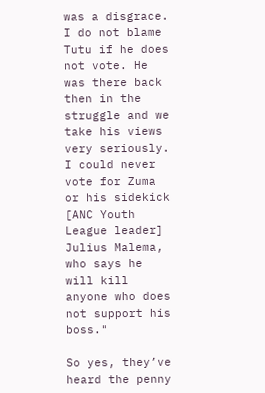was a disgrace. I do not blame Tutu if he does not vote. He was there back then in the struggle and we take his views very seriously. I could never vote for Zuma or his sidekick [ANC Youth League leader] Julius Malema, who says he will kill anyone who does not support his boss."

So yes, they’ve heard the penny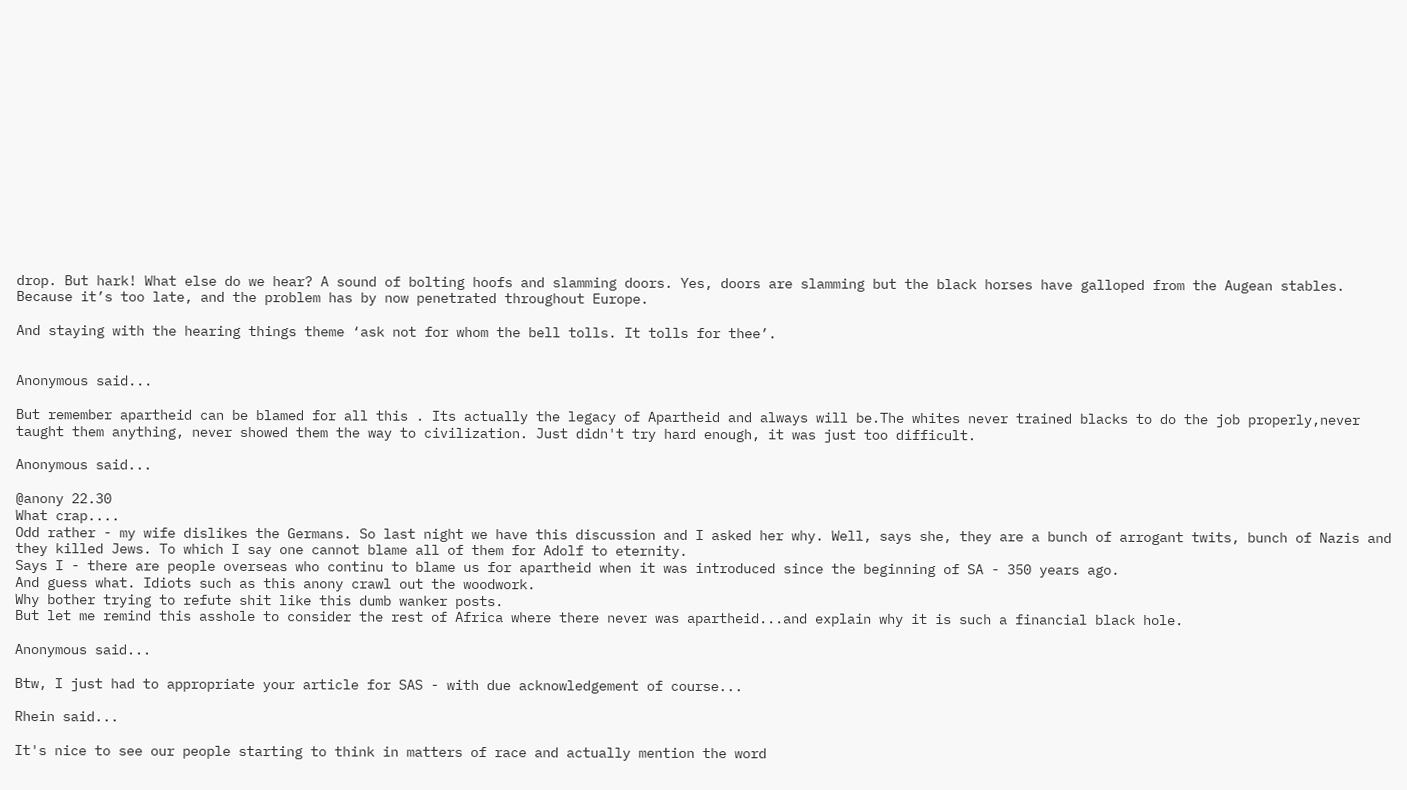drop. But hark! What else do we hear? A sound of bolting hoofs and slamming doors. Yes, doors are slamming but the black horses have galloped from the Augean stables. Because it’s too late, and the problem has by now penetrated throughout Europe.

And staying with the hearing things theme ‘ask not for whom the bell tolls. It tolls for thee’.


Anonymous said...

But remember apartheid can be blamed for all this . Its actually the legacy of Apartheid and always will be.The whites never trained blacks to do the job properly,never taught them anything, never showed them the way to civilization. Just didn't try hard enough, it was just too difficult.

Anonymous said...

@anony 22.30
What crap....
Odd rather - my wife dislikes the Germans. So last night we have this discussion and I asked her why. Well, says she, they are a bunch of arrogant twits, bunch of Nazis and they killed Jews. To which I say one cannot blame all of them for Adolf to eternity.
Says I - there are people overseas who continu to blame us for apartheid when it was introduced since the beginning of SA - 350 years ago.
And guess what. Idiots such as this anony crawl out the woodwork.
Why bother trying to refute shit like this dumb wanker posts.
But let me remind this asshole to consider the rest of Africa where there never was apartheid...and explain why it is such a financial black hole.

Anonymous said...

Btw, I just had to appropriate your article for SAS - with due acknowledgement of course...

Rhein said...

It's nice to see our people starting to think in matters of race and actually mention the word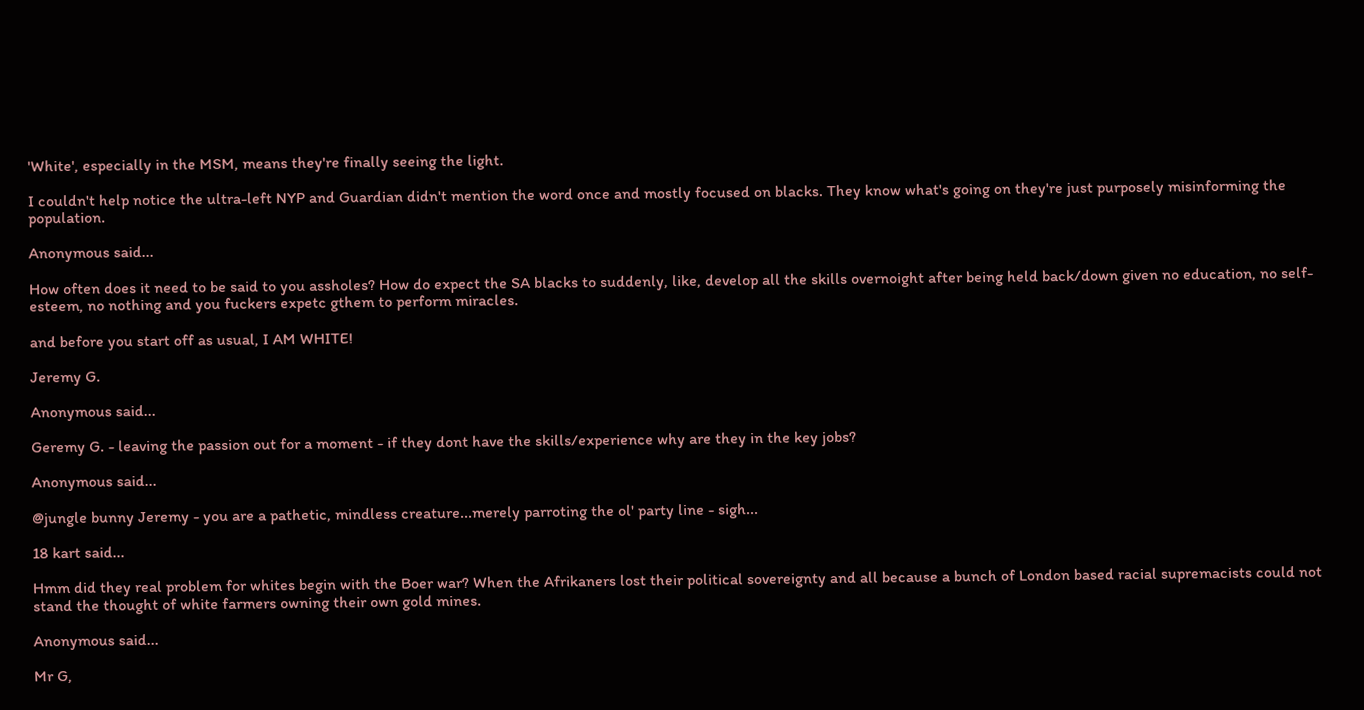'White', especially in the MSM, means they're finally seeing the light.

I couldn't help notice the ultra-left NYP and Guardian didn't mention the word once and mostly focused on blacks. They know what's going on they're just purposely misinforming the population.

Anonymous said...

How often does it need to be said to you assholes? How do expect the SA blacks to suddenly, like, develop all the skills overnoight after being held back/down given no education, no self-esteem, no nothing and you fuckers expetc gthem to perform miracles.

and before you start off as usual, I AM WHITE!

Jeremy G.

Anonymous said...

Geremy G. - leaving the passion out for a moment - if they dont have the skills/experience why are they in the key jobs?

Anonymous said...

@jungle bunny Jeremy - you are a pathetic, mindless creature...merely parroting the ol' party line - sigh...

18 kart said...

Hmm did they real problem for whites begin with the Boer war? When the Afrikaners lost their political sovereignty and all because a bunch of London based racial supremacists could not stand the thought of white farmers owning their own gold mines.

Anonymous said...

Mr G,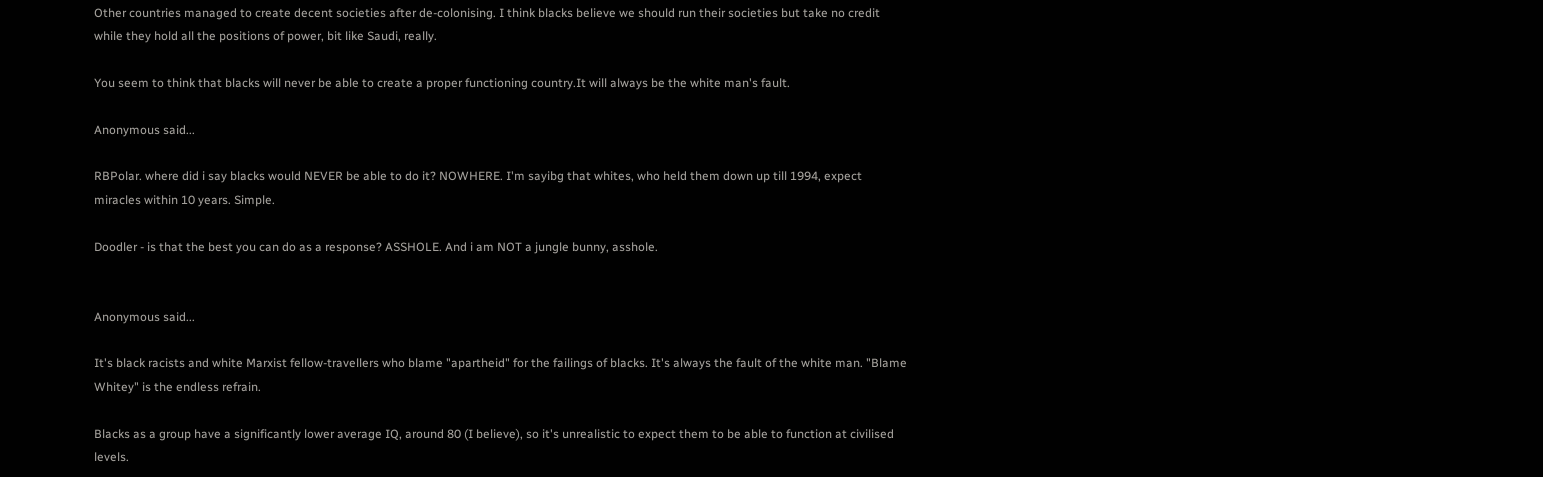Other countries managed to create decent societies after de-colonising. I think blacks believe we should run their societies but take no credit while they hold all the positions of power, bit like Saudi, really.

You seem to think that blacks will never be able to create a proper functioning country.It will always be the white man's fault.

Anonymous said...

RBPolar. where did i say blacks would NEVER be able to do it? NOWHERE. I'm sayibg that whites, who held them down up till 1994, expect miracles within 10 years. Simple.

Doodler - is that the best you can do as a response? ASSHOLE. And i am NOT a jungle bunny, asshole.


Anonymous said...

It's black racists and white Marxist fellow-travellers who blame "apartheid" for the failings of blacks. It's always the fault of the white man. "Blame Whitey" is the endless refrain.

Blacks as a group have a significantly lower average IQ, around 80 (I believe), so it's unrealistic to expect them to be able to function at civilised levels.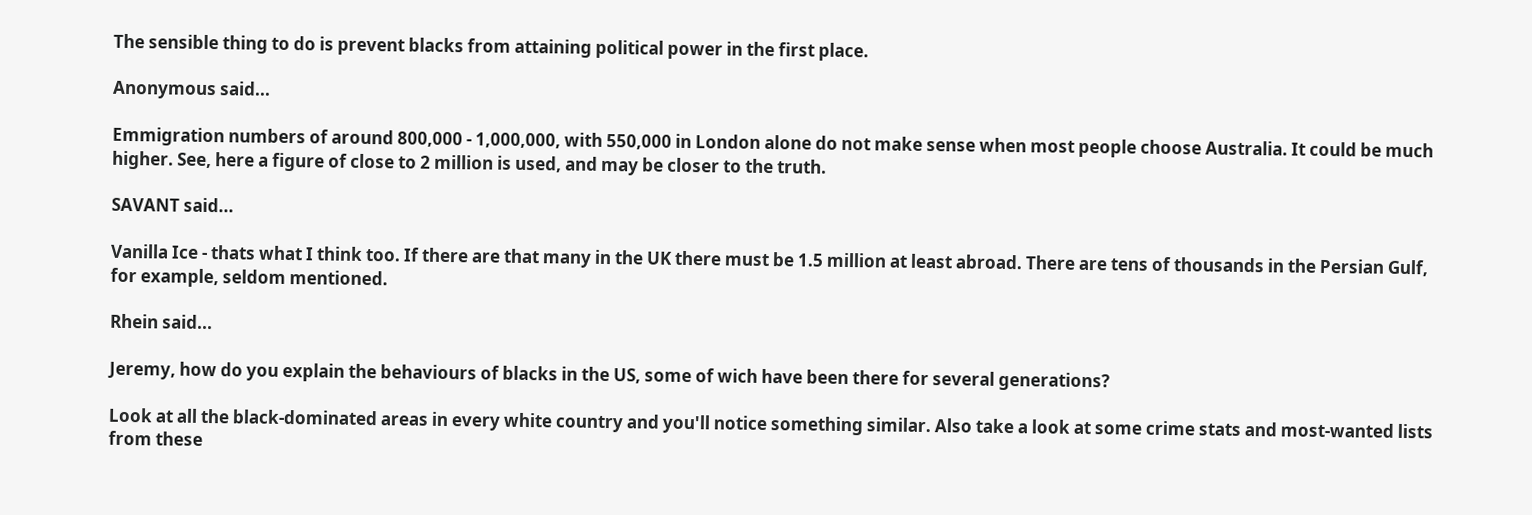The sensible thing to do is prevent blacks from attaining political power in the first place.

Anonymous said...

Emmigration numbers of around 800,000 - 1,000,000, with 550,000 in London alone do not make sense when most people choose Australia. It could be much higher. See, here a figure of close to 2 million is used, and may be closer to the truth.

SAVANT said...

Vanilla Ice - thats what I think too. If there are that many in the UK there must be 1.5 million at least abroad. There are tens of thousands in the Persian Gulf, for example, seldom mentioned.

Rhein said...

Jeremy, how do you explain the behaviours of blacks in the US, some of wich have been there for several generations?

Look at all the black-dominated areas in every white country and you'll notice something similar. Also take a look at some crime stats and most-wanted lists from these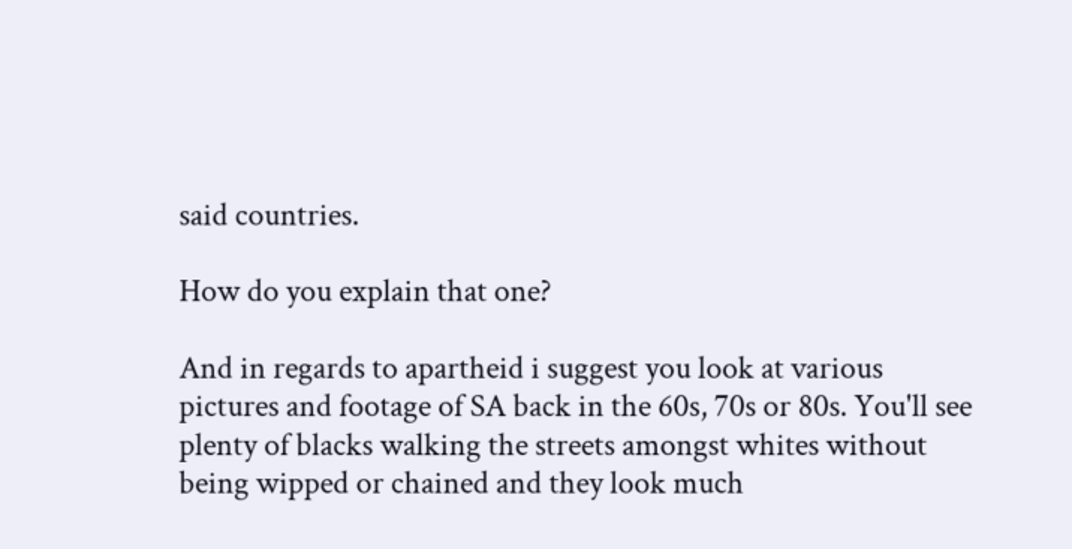said countries.

How do you explain that one?

And in regards to apartheid i suggest you look at various pictures and footage of SA back in the 60s, 70s or 80s. You'll see plenty of blacks walking the streets amongst whites without being wipped or chained and they look much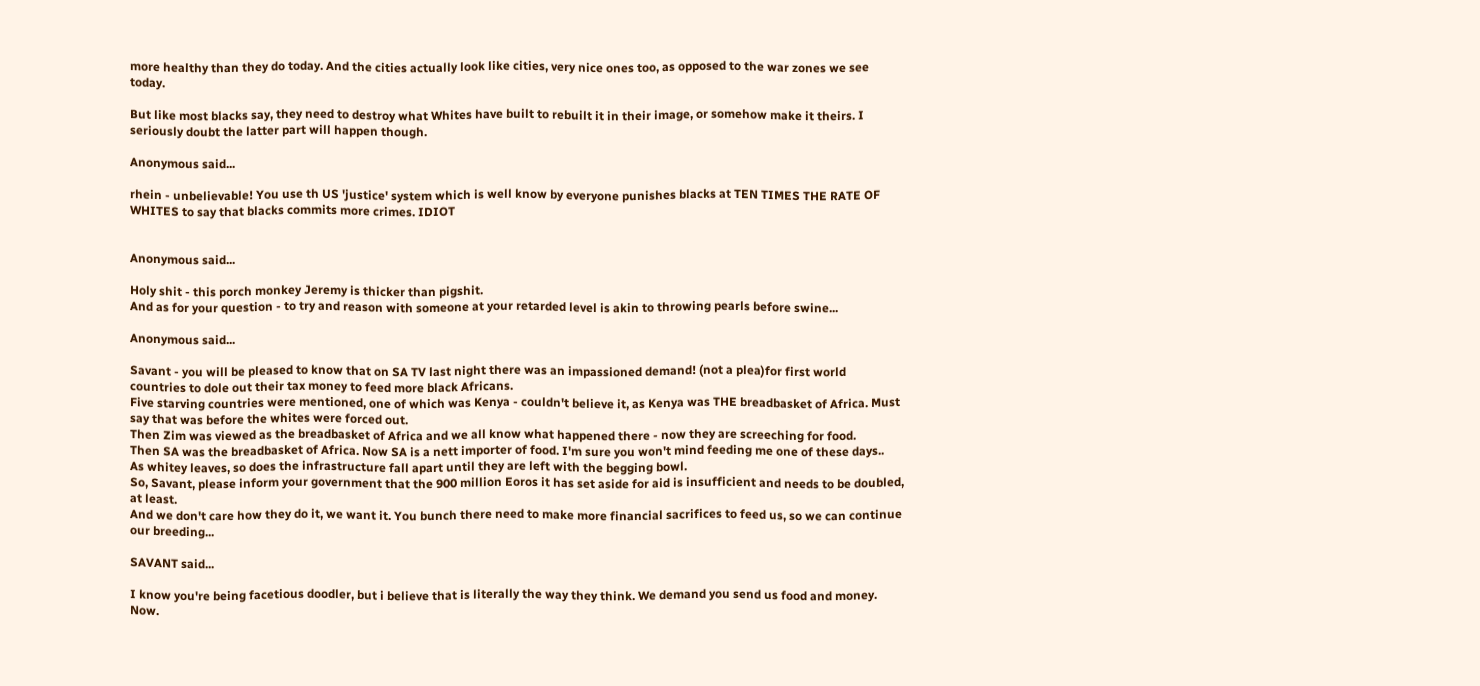more healthy than they do today. And the cities actually look like cities, very nice ones too, as opposed to the war zones we see today.

But like most blacks say, they need to destroy what Whites have built to rebuilt it in their image, or somehow make it theirs. I seriously doubt the latter part will happen though.

Anonymous said...

rhein - unbelievable! You use th US 'justice' system which is well know by everyone punishes blacks at TEN TIMES THE RATE OF WHITES to say that blacks commits more crimes. IDIOT


Anonymous said...

Holy shit - this porch monkey Jeremy is thicker than pigshit.
And as for your question - to try and reason with someone at your retarded level is akin to throwing pearls before swine...

Anonymous said...

Savant - you will be pleased to know that on SA TV last night there was an impassioned demand! (not a plea)for first world countries to dole out their tax money to feed more black Africans.
Five starving countries were mentioned, one of which was Kenya - couldn't believe it, as Kenya was THE breadbasket of Africa. Must say that was before the whites were forced out.
Then Zim was viewed as the breadbasket of Africa and we all know what happened there - now they are screeching for food.
Then SA was the breadbasket of Africa. Now SA is a nett importer of food. I'm sure you won't mind feeding me one of these days..
As whitey leaves, so does the infrastructure fall apart until they are left with the begging bowl.
So, Savant, please inform your government that the 900 million Eoros it has set aside for aid is insufficient and needs to be doubled, at least.
And we don't care how they do it, we want it. You bunch there need to make more financial sacrifices to feed us, so we can continue our breeding...

SAVANT said...

I know you're being facetious doodler, but i believe that is literally the way they think. We demand you send us food and money. Now.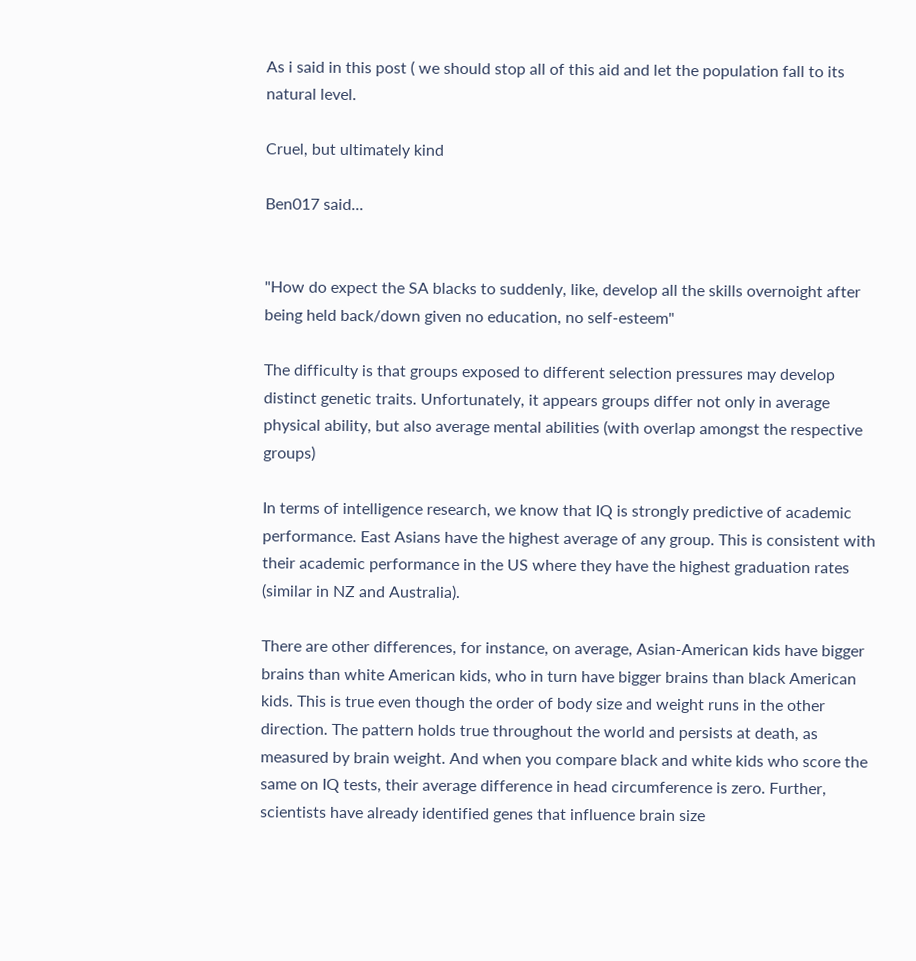As i said in this post ( we should stop all of this aid and let the population fall to its natural level.

Cruel, but ultimately kind

Ben017 said...


"How do expect the SA blacks to suddenly, like, develop all the skills overnoight after being held back/down given no education, no self-esteem"

The difficulty is that groups exposed to different selection pressures may develop distinct genetic traits. Unfortunately, it appears groups differ not only in average physical ability, but also average mental abilities (with overlap amongst the respective groups)

In terms of intelligence research, we know that IQ is strongly predictive of academic performance. East Asians have the highest average of any group. This is consistent with their academic performance in the US where they have the highest graduation rates (similar in NZ and Australia).

There are other differences, for instance, on average, Asian-American kids have bigger brains than white American kids, who in turn have bigger brains than black American kids. This is true even though the order of body size and weight runs in the other direction. The pattern holds true throughout the world and persists at death, as measured by brain weight. And when you compare black and white kids who score the same on IQ tests, their average difference in head circumference is zero. Further, scientists have already identified genes that influence brain size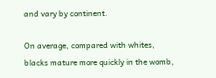and vary by continent.

On average, compared with whites, blacks mature more quickly in the womb,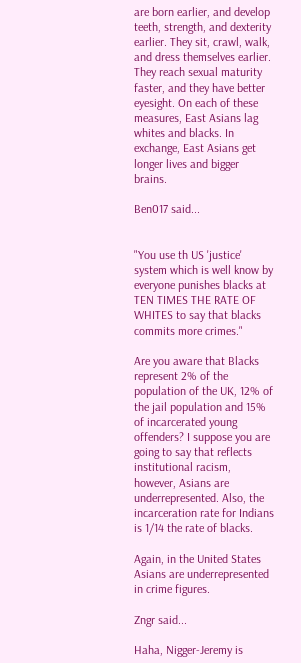are born earlier, and develop teeth, strength, and dexterity earlier. They sit, crawl, walk, and dress themselves earlier. They reach sexual maturity faster, and they have better eyesight. On each of these measures, East Asians lag whites and blacks. In exchange, East Asians get longer lives and bigger brains.

Ben017 said...


"You use th US 'justice' system which is well know by everyone punishes blacks at TEN TIMES THE RATE OF WHITES to say that blacks commits more crimes."

Are you aware that Blacks represent 2% of the population of the UK, 12% of the jail population and 15% of incarcerated young offenders? I suppose you are going to say that reflects institutional racism, however, Asians are underrepresented. Also, the incarceration rate for Indians is 1/14 the rate of blacks.

Again, in the United States Asians are underrepresented in crime figures.

Zngr said...

Haha, Nigger-Jeremy is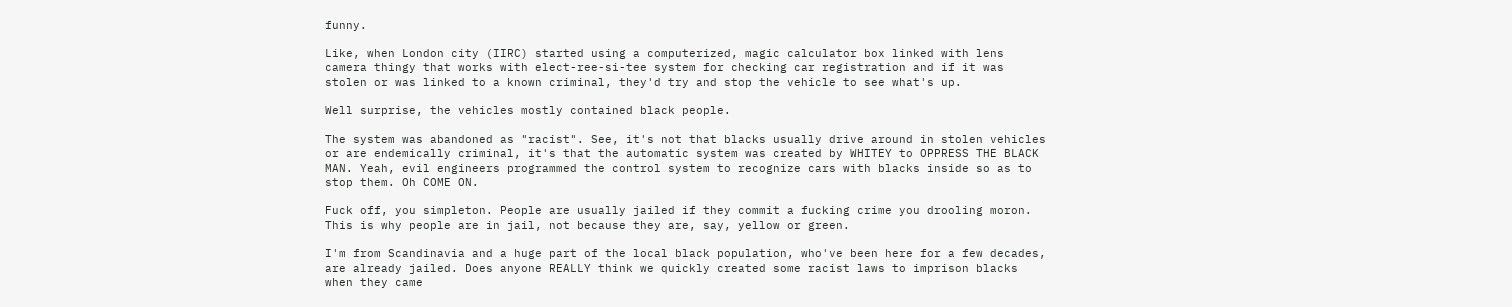funny.

Like, when London city (IIRC) started using a computerized, magic calculator box linked with lens camera thingy that works with elect-ree-si-tee system for checking car registration and if it was stolen or was linked to a known criminal, they'd try and stop the vehicle to see what's up.

Well surprise, the vehicles mostly contained black people.

The system was abandoned as "racist". See, it's not that blacks usually drive around in stolen vehicles or are endemically criminal, it's that the automatic system was created by WHITEY to OPPRESS THE BLACK MAN. Yeah, evil engineers programmed the control system to recognize cars with blacks inside so as to stop them. Oh COME ON.

Fuck off, you simpleton. People are usually jailed if they commit a fucking crime you drooling moron. This is why people are in jail, not because they are, say, yellow or green.

I'm from Scandinavia and a huge part of the local black population, who've been here for a few decades, are already jailed. Does anyone REALLY think we quickly created some racist laws to imprison blacks when they came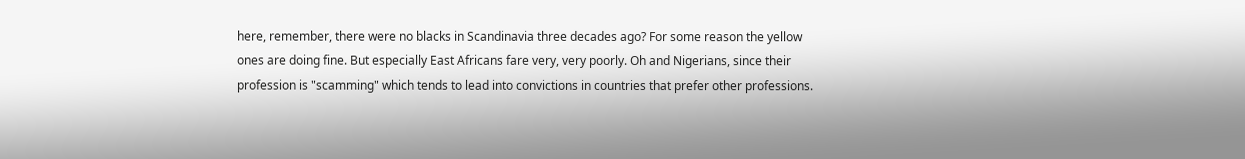here, remember, there were no blacks in Scandinavia three decades ago? For some reason the yellow ones are doing fine. But especially East Africans fare very, very poorly. Oh and Nigerians, since their profession is "scamming" which tends to lead into convictions in countries that prefer other professions.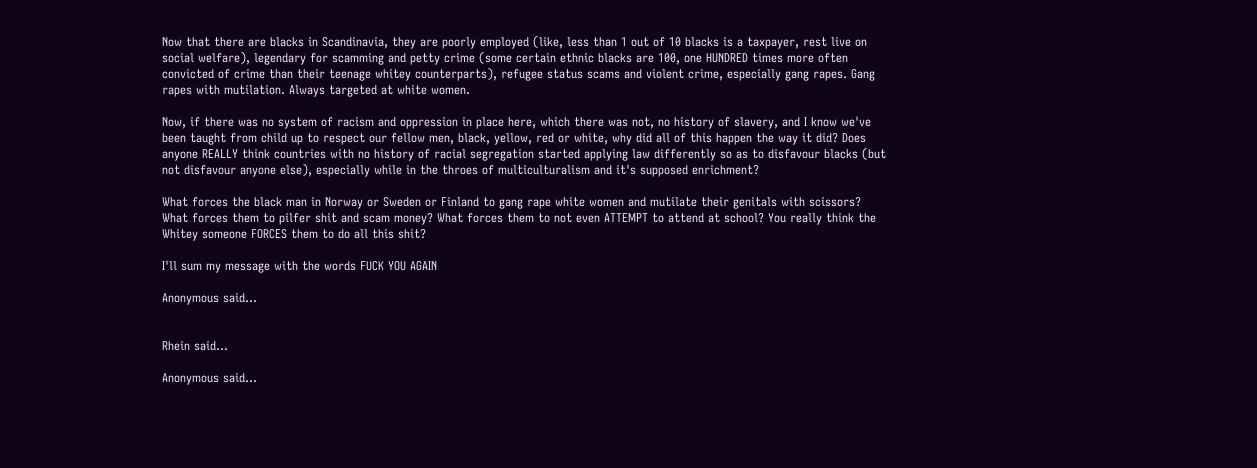Now that there are blacks in Scandinavia, they are poorly employed (like, less than 1 out of 10 blacks is a taxpayer, rest live on social welfare), legendary for scamming and petty crime (some certain ethnic blacks are 100, one HUNDRED times more often convicted of crime than their teenage whitey counterparts), refugee status scams and violent crime, especially gang rapes. Gang rapes with mutilation. Always targeted at white women.

Now, if there was no system of racism and oppression in place here, which there was not, no history of slavery, and I know we've been taught from child up to respect our fellow men, black, yellow, red or white, why did all of this happen the way it did? Does anyone REALLY think countries with no history of racial segregation started applying law differently so as to disfavour blacks (but not disfavour anyone else), especially while in the throes of multiculturalism and it's supposed enrichment?

What forces the black man in Norway or Sweden or Finland to gang rape white women and mutilate their genitals with scissors? What forces them to pilfer shit and scam money? What forces them to not even ATTEMPT to attend at school? You really think the Whitey someone FORCES them to do all this shit?

I'll sum my message with the words FUCK YOU AGAIN

Anonymous said...


Rhein said...

Anonymous said...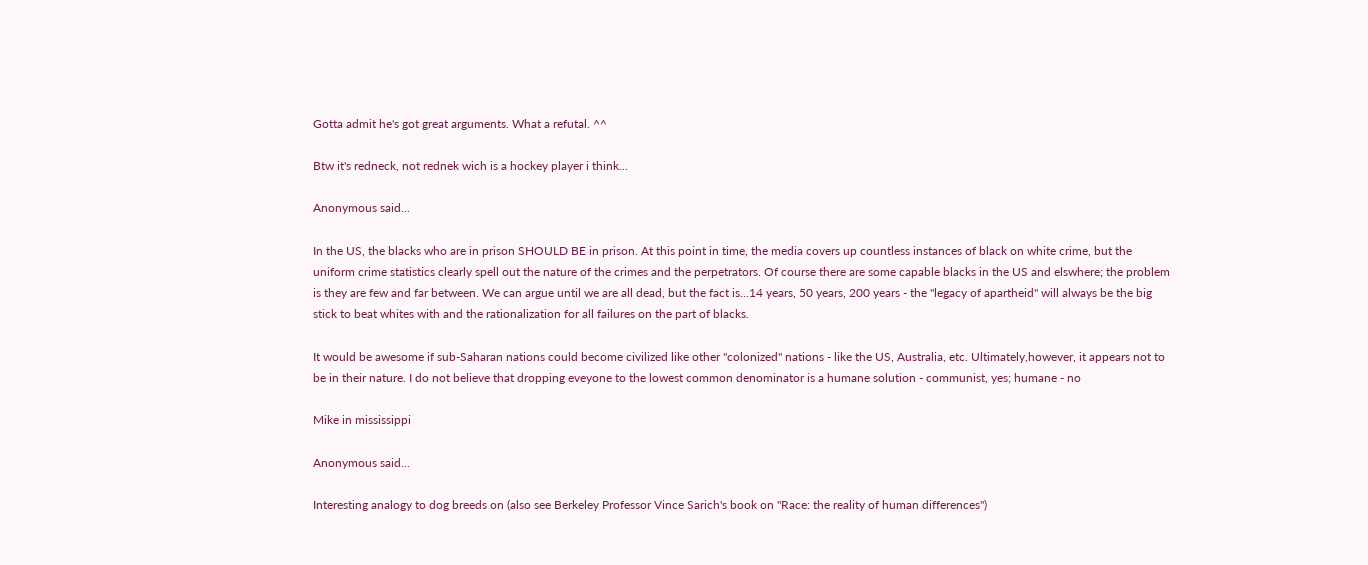Gotta admit he's got great arguments. What a refutal. ^^

Btw it's redneck, not rednek wich is a hockey player i think...

Anonymous said...

In the US, the blacks who are in prison SHOULD BE in prison. At this point in time, the media covers up countless instances of black on white crime, but the uniform crime statistics clearly spell out the nature of the crimes and the perpetrators. Of course there are some capable blacks in the US and elswhere; the problem is they are few and far between. We can argue until we are all dead, but the fact is...14 years, 50 years, 200 years - the "legacy of apartheid" will always be the big stick to beat whites with and the rationalization for all failures on the part of blacks.

It would be awesome if sub-Saharan nations could become civilized like other "colonized" nations - like the US, Australia, etc. Ultimately,however, it appears not to be in their nature. I do not believe that dropping eveyone to the lowest common denominator is a humane solution - communist, yes; humane - no

Mike in mississippi

Anonymous said...

Interesting analogy to dog breeds on (also see Berkeley Professor Vince Sarich's book on "Race: the reality of human differences")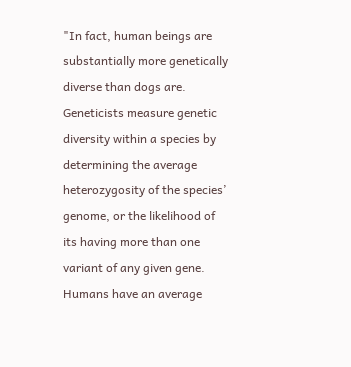"In fact, human beings are substantially more genetically diverse than dogs are. Geneticists measure genetic diversity within a species by determining the average heterozygosity of the species’ genome, or the likelihood of its having more than one variant of any given gene. Humans have an average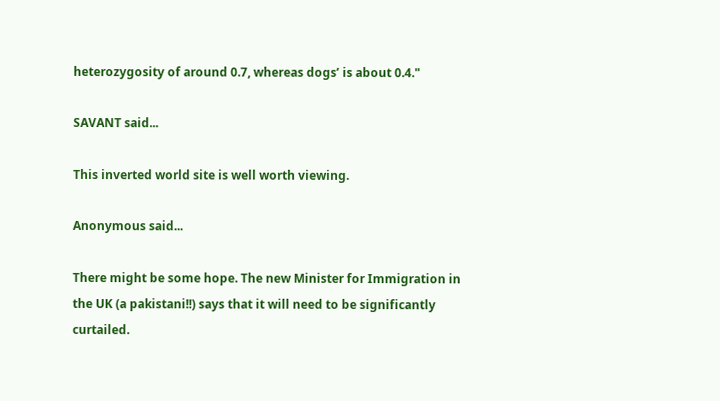heterozygosity of around 0.7, whereas dogs’ is about 0.4."

SAVANT said...

This inverted world site is well worth viewing.

Anonymous said...

There might be some hope. The new Minister for Immigration in the UK (a pakistani!!) says that it will need to be significantly curtailed.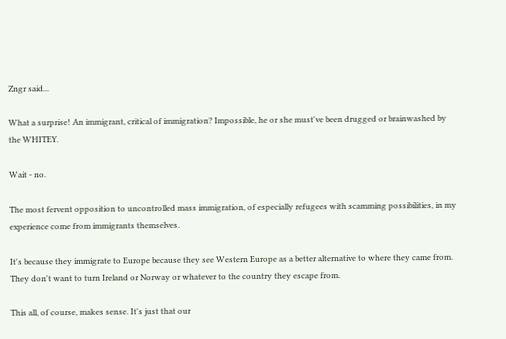Zngr said...

What a surprise! An immigrant, critical of immigration? Impossible, he or she must've been drugged or brainwashed by the WHITEY.

Wait - no.

The most fervent opposition to uncontrolled mass immigration, of especially refugees with scamming possibilities, in my experience come from immigrants themselves.

It's because they immigrate to Europe because they see Western Europe as a better alternative to where they came from. They don't want to turn Ireland or Norway or whatever to the country they escape from.

This all, of course, makes sense. It's just that our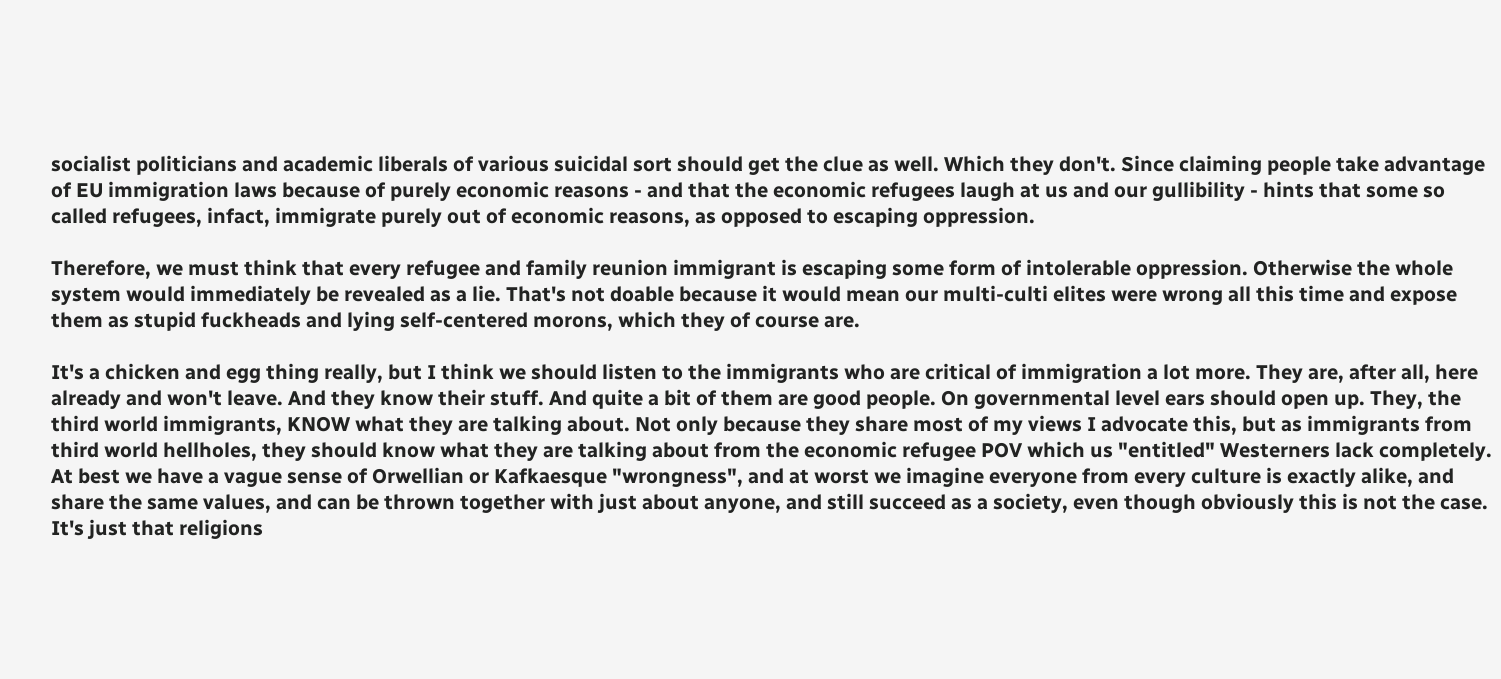socialist politicians and academic liberals of various suicidal sort should get the clue as well. Which they don't. Since claiming people take advantage of EU immigration laws because of purely economic reasons - and that the economic refugees laugh at us and our gullibility - hints that some so called refugees, infact, immigrate purely out of economic reasons, as opposed to escaping oppression.

Therefore, we must think that every refugee and family reunion immigrant is escaping some form of intolerable oppression. Otherwise the whole system would immediately be revealed as a lie. That's not doable because it would mean our multi-culti elites were wrong all this time and expose them as stupid fuckheads and lying self-centered morons, which they of course are.

It's a chicken and egg thing really, but I think we should listen to the immigrants who are critical of immigration a lot more. They are, after all, here already and won't leave. And they know their stuff. And quite a bit of them are good people. On governmental level ears should open up. They, the third world immigrants, KNOW what they are talking about. Not only because they share most of my views I advocate this, but as immigrants from third world hellholes, they should know what they are talking about from the economic refugee POV which us "entitled" Westerners lack completely. At best we have a vague sense of Orwellian or Kafkaesque "wrongness", and at worst we imagine everyone from every culture is exactly alike, and share the same values, and can be thrown together with just about anyone, and still succeed as a society, even though obviously this is not the case. It's just that religions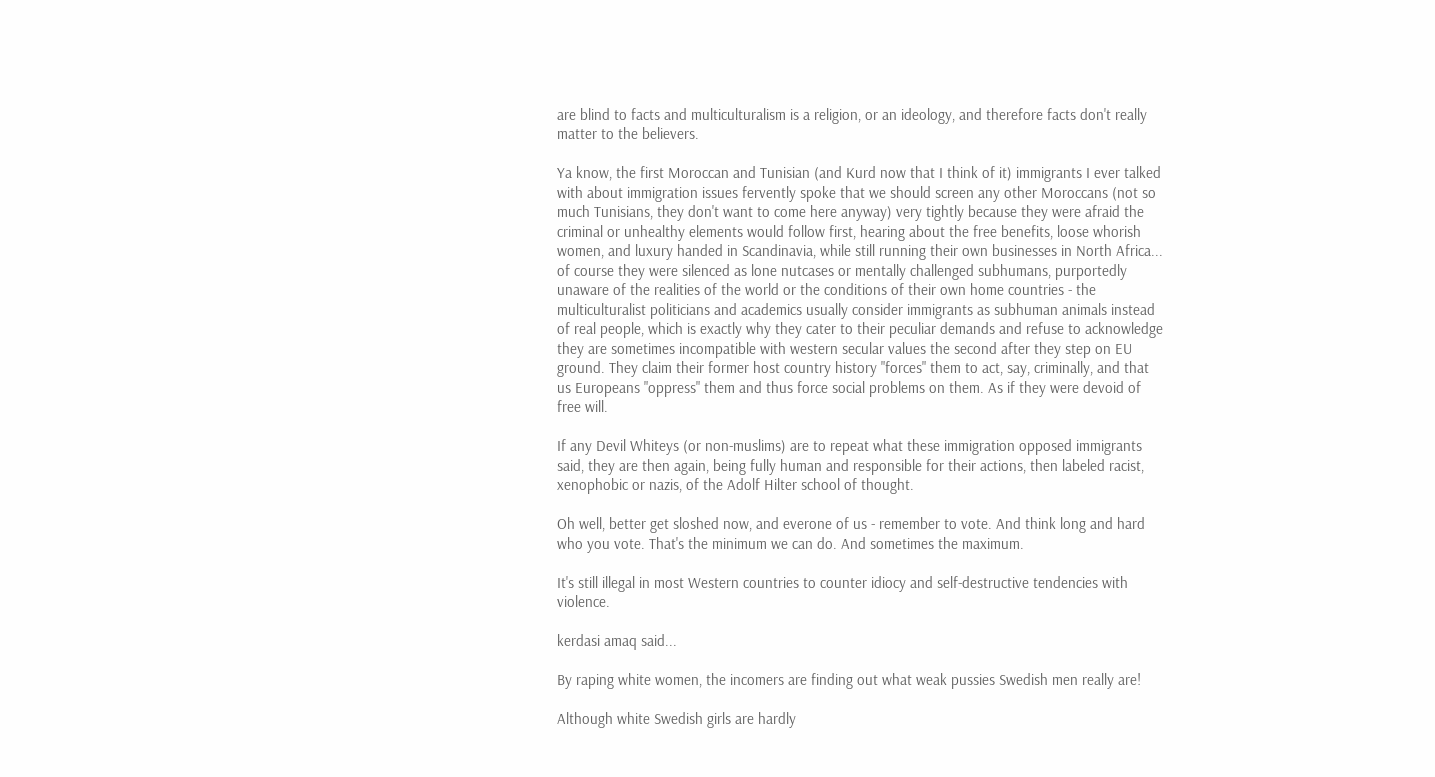are blind to facts and multiculturalism is a religion, or an ideology, and therefore facts don't really matter to the believers.

Ya know, the first Moroccan and Tunisian (and Kurd now that I think of it) immigrants I ever talked with about immigration issues fervently spoke that we should screen any other Moroccans (not so much Tunisians, they don't want to come here anyway) very tightly because they were afraid the criminal or unhealthy elements would follow first, hearing about the free benefits, loose whorish women, and luxury handed in Scandinavia, while still running their own businesses in North Africa... of course they were silenced as lone nutcases or mentally challenged subhumans, purportedly unaware of the realities of the world or the conditions of their own home countries - the multiculturalist politicians and academics usually consider immigrants as subhuman animals instead of real people, which is exactly why they cater to their peculiar demands and refuse to acknowledge they are sometimes incompatible with western secular values the second after they step on EU ground. They claim their former host country history "forces" them to act, say, criminally, and that us Europeans "oppress" them and thus force social problems on them. As if they were devoid of free will.

If any Devil Whiteys (or non-muslims) are to repeat what these immigration opposed immigrants said, they are then again, being fully human and responsible for their actions, then labeled racist, xenophobic or nazis, of the Adolf Hilter school of thought.

Oh well, better get sloshed now, and everone of us - remember to vote. And think long and hard who you vote. That's the minimum we can do. And sometimes the maximum.

It's still illegal in most Western countries to counter idiocy and self-destructive tendencies with violence.

kerdasi amaq said...

By raping white women, the incomers are finding out what weak pussies Swedish men really are!

Although white Swedish girls are hardly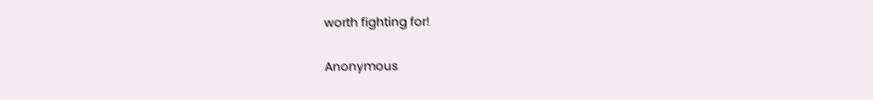worth fighting for!

Anonymous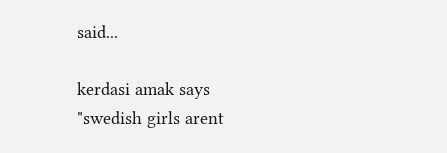said...

kerdasi amak says "swedish girls arent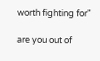worth fighting for"

are you out of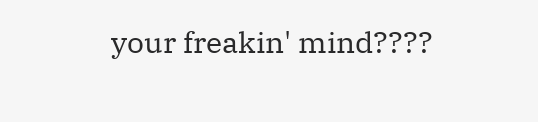your freakin' mind????